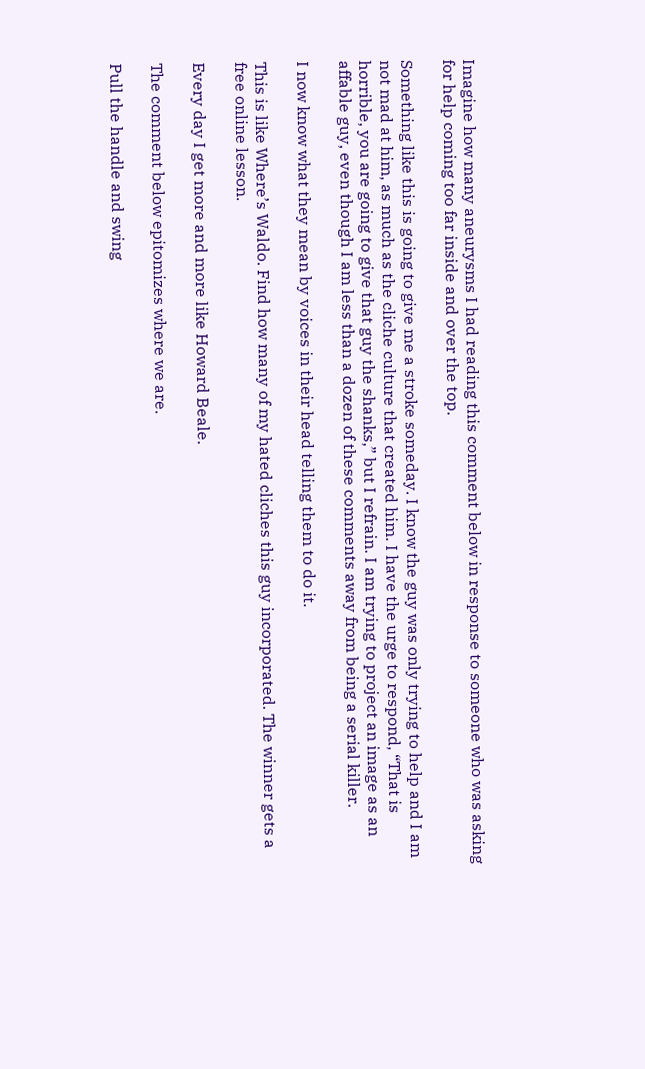Imagine how many aneurysms I had reading this comment below in response to someone who was asking for help coming too far inside and over the top.

Something like this is going to give me a stroke someday. I know the guy was only trying to help and I am not mad at him, as much as the cliche culture that created him. I have the urge to respond, “That is horrible, you are going to give that guy the shanks,” but I refrain. I am trying to project an image as an affable guy, even though I am less than a dozen of these comments away from being a serial killer.

I now know what they mean by voices in their head telling them to do it.

This is like Where’s Waldo. Find how many of my hated cliches this guy incorporated. The winner gets a free online lesson.

Every day I get more and more like Howard Beale.

The comment below epitomizes where we are.

Pull the handle and swing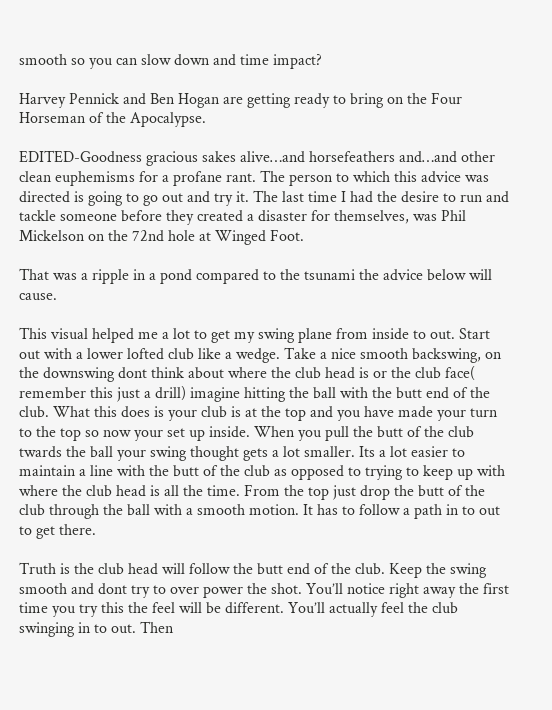smooth so you can slow down and time impact?

Harvey Pennick and Ben Hogan are getting ready to bring on the Four Horseman of the Apocalypse.

EDITED-Goodness gracious sakes alive…and horsefeathers and…and other clean euphemisms for a profane rant. The person to which this advice was directed is going to go out and try it. The last time I had the desire to run and tackle someone before they created a disaster for themselves, was Phil Mickelson on the 72nd hole at Winged Foot.

That was a ripple in a pond compared to the tsunami the advice below will cause.

This visual helped me a lot to get my swing plane from inside to out. Start out with a lower lofted club like a wedge. Take a nice smooth backswing, on the downswing dont think about where the club head is or the club face( remember this just a drill) imagine hitting the ball with the butt end of the club. What this does is your club is at the top and you have made your turn to the top so now your set up inside. When you pull the butt of the club twards the ball your swing thought gets a lot smaller. Its a lot easier to maintain a line with the butt of the club as opposed to trying to keep up with where the club head is all the time. From the top just drop the butt of the club through the ball with a smooth motion. It has to follow a path in to out to get there.

Truth is the club head will follow the butt end of the club. Keep the swing smooth and dont try to over power the shot. You’ll notice right away the first time you try this the feel will be different. You’ll actually feel the club swinging in to out. Then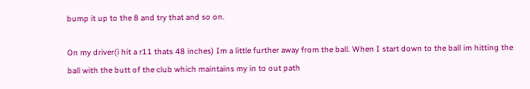bump it up to the 8 and try that and so on.

On my driver(i hit a r11 thats 48 inches) Im a little further away from the ball. When I start down to the ball im hitting the ball with the butt of the club which maintains my in to out path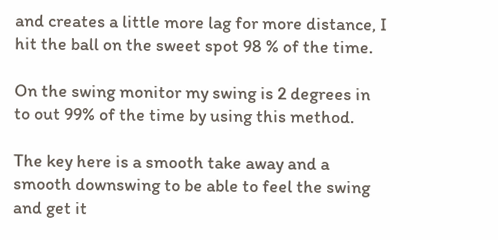and creates a little more lag for more distance, I hit the ball on the sweet spot 98 % of the time.

On the swing monitor my swing is 2 degrees in to out 99% of the time by using this method.

The key here is a smooth take away and a smooth downswing to be able to feel the swing and get it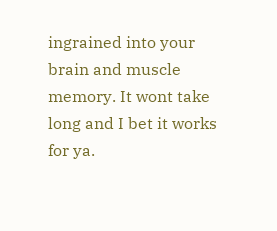ingrained into your brain and muscle memory. It wont take long and I bet it works for ya.